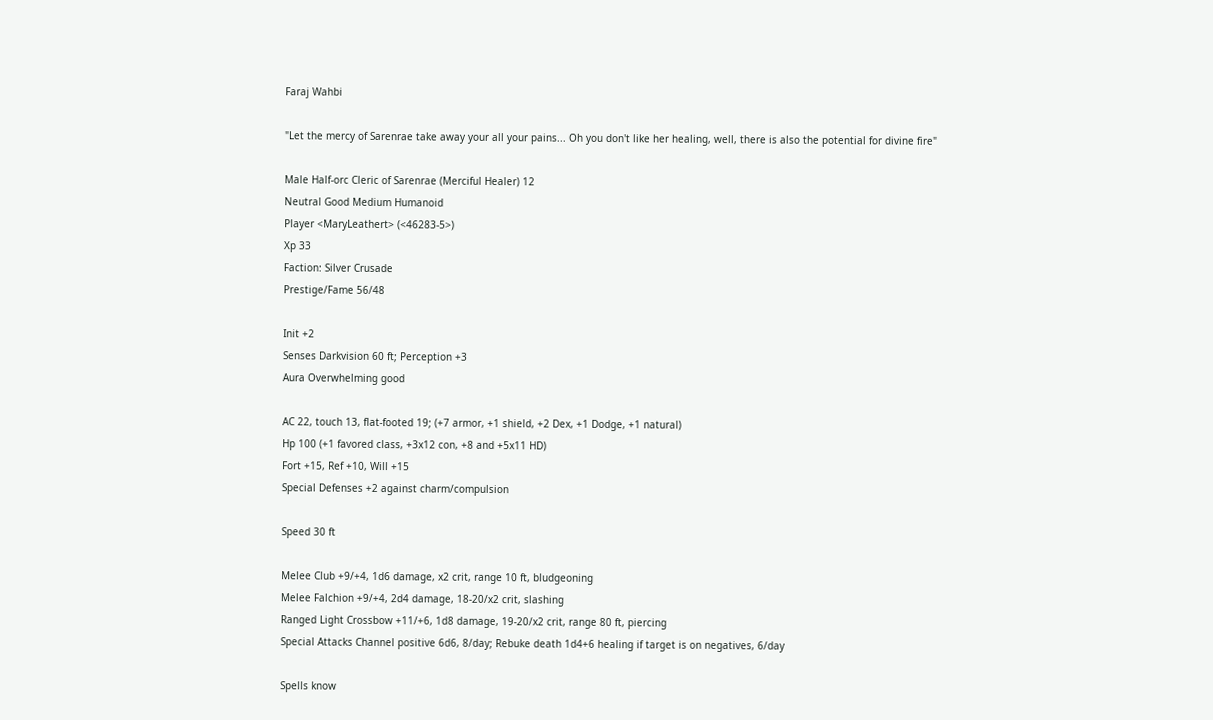Faraj Wahbi

"Let the mercy of Sarenrae take away your all your pains... Oh you don't like her healing, well, there is also the potential for divine fire"

Male Half-orc Cleric of Sarenrae (Merciful Healer) 12
Neutral Good Medium Humanoid
Player <MaryLeathert> (<46283-5>)
Xp 33
Faction: Silver Crusade
Prestige/Fame 56/48

Init +2
Senses Darkvision 60 ft; Perception +3
Aura Overwhelming good

AC 22, touch 13, flat-footed 19; (+7 armor, +1 shield, +2 Dex, +1 Dodge, +1 natural)
Hp 100 (+1 favored class, +3x12 con, +8 and +5x11 HD)
Fort +15, Ref +10, Will +15
Special Defenses +2 against charm/compulsion

Speed 30 ft

Melee Club +9/+4, 1d6 damage, x2 crit, range 10 ft, bludgeoning
Melee Falchion +9/+4, 2d4 damage, 18-20/x2 crit, slashing
Ranged Light Crossbow +11/+6, 1d8 damage, 19-20/x2 crit, range 80 ft, piercing
Special Attacks Channel positive 6d6, 8/day; Rebuke death 1d4+6 healing if target is on negatives, 6/day

Spells know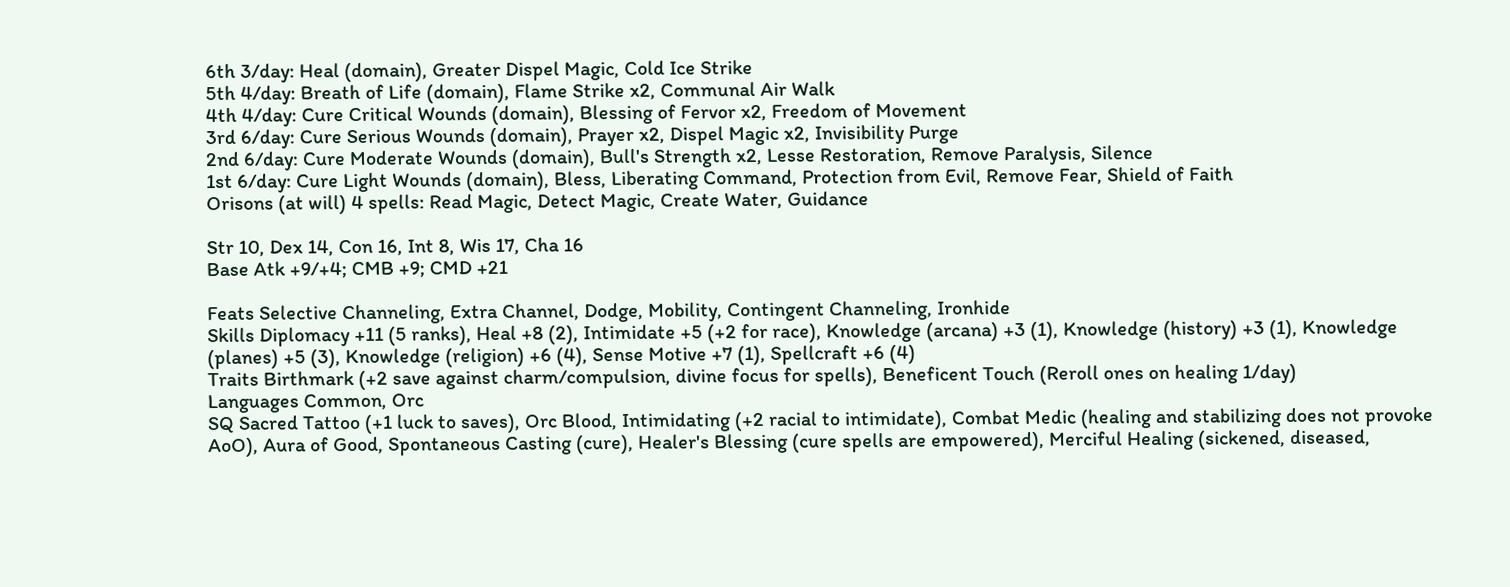6th 3/day: Heal (domain), Greater Dispel Magic, Cold Ice Strike
5th 4/day: Breath of Life (domain), Flame Strike x2, Communal Air Walk
4th 4/day: Cure Critical Wounds (domain), Blessing of Fervor x2, Freedom of Movement
3rd 6/day: Cure Serious Wounds (domain), Prayer x2, Dispel Magic x2, Invisibility Purge
2nd 6/day: Cure Moderate Wounds (domain), Bull's Strength x2, Lesse Restoration, Remove Paralysis, Silence
1st 6/day: Cure Light Wounds (domain), Bless, Liberating Command, Protection from Evil, Remove Fear, Shield of Faith
Orisons (at will) 4 spells: Read Magic, Detect Magic, Create Water, Guidance

Str 10, Dex 14, Con 16, Int 8, Wis 17, Cha 16
Base Atk +9/+4; CMB +9; CMD +21

Feats Selective Channeling, Extra Channel, Dodge, Mobility, Contingent Channeling, Ironhide
Skills Diplomacy +11 (5 ranks), Heal +8 (2), Intimidate +5 (+2 for race), Knowledge (arcana) +3 (1), Knowledge (history) +3 (1), Knowledge (planes) +5 (3), Knowledge (religion) +6 (4), Sense Motive +7 (1), Spellcraft +6 (4)
Traits Birthmark (+2 save against charm/compulsion, divine focus for spells), Beneficent Touch (Reroll ones on healing 1/day)
Languages Common, Orc
SQ Sacred Tattoo (+1 luck to saves), Orc Blood, Intimidating (+2 racial to intimidate), Combat Medic (healing and stabilizing does not provoke AoO), Aura of Good, Spontaneous Casting (cure), Healer's Blessing (cure spells are empowered), Merciful Healing (sickened, diseased,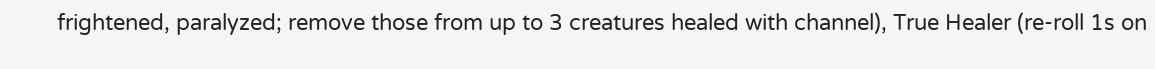frightened, paralyzed; remove those from up to 3 creatures healed with channel), True Healer (re-roll 1s on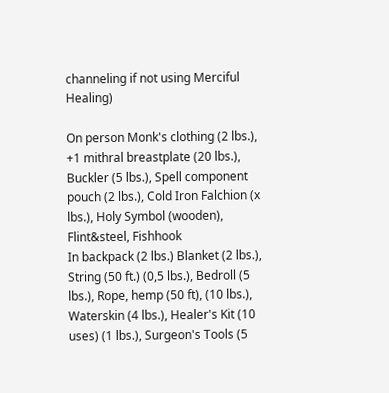channeling if not using Merciful Healing)

On person Monk's clothing (2 lbs.), +1 mithral breastplate (20 lbs.), Buckler (5 lbs.), Spell component pouch (2 lbs.), Cold Iron Falchion (x lbs.), Holy Symbol (wooden), Flint&steel, Fishhook
In backpack (2 lbs.) Blanket (2 lbs.), String (50 ft.) (0,5 lbs.), Bedroll (5 lbs.), Rope, hemp (50 ft), (10 lbs.), Waterskin (4 lbs.), Healer's Kit (10 uses) (1 lbs.), Surgeon's Tools (5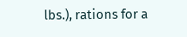lbs.), rations for a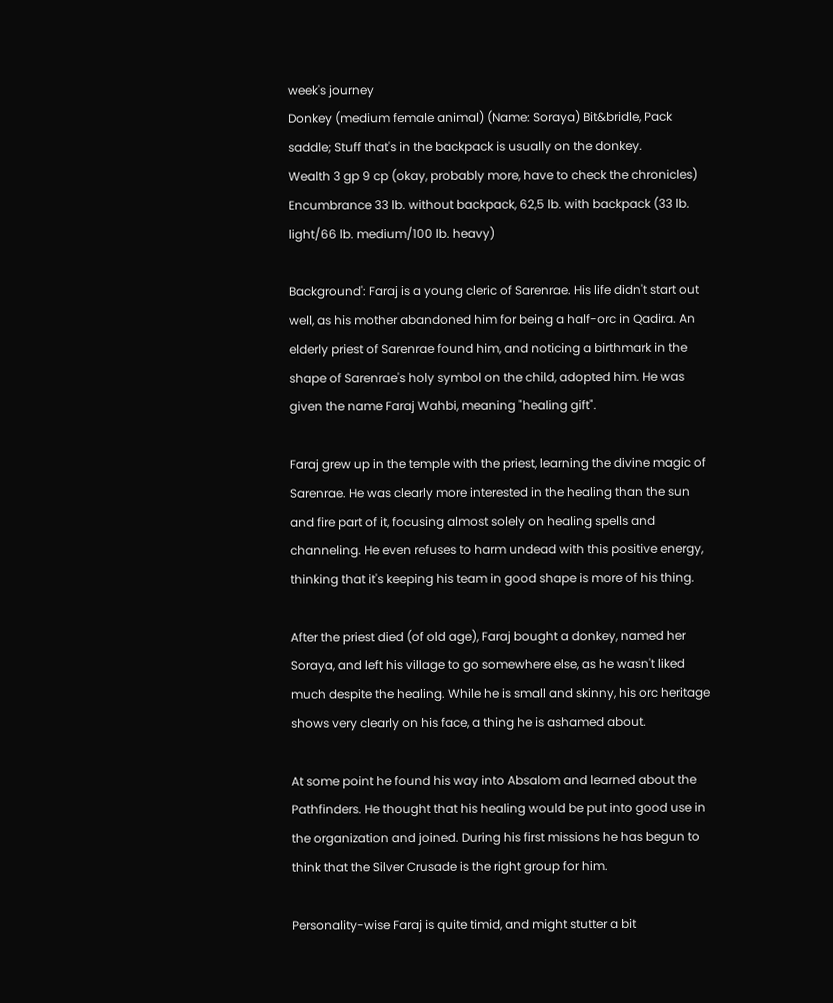week's journey
Donkey (medium female animal) (Name: Soraya) Bit&bridle, Pack saddle; Stuff that's in the backpack is usually on the donkey.
Wealth 3 gp 9 cp (okay, probably more, have to check the chronicles)
Encumbrance 33 lb. without backpack, 62,5 lb. with backpack (33 lb. light/66 lb. medium/100 lb. heavy)

Background': Faraj is a young cleric of Sarenrae. His life didn't start out well, as his mother abandoned him for being a half-orc in Qadira. An elderly priest of Sarenrae found him, and noticing a birthmark in the shape of Sarenrae's holy symbol on the child, adopted him. He was given the name Faraj Wahbi, meaning "healing gift".

Faraj grew up in the temple with the priest, learning the divine magic of Sarenrae. He was clearly more interested in the healing than the sun and fire part of it, focusing almost solely on healing spells and channeling. He even refuses to harm undead with this positive energy, thinking that it's keeping his team in good shape is more of his thing.

After the priest died (of old age), Faraj bought a donkey, named her Soraya, and left his village to go somewhere else, as he wasn't liked much despite the healing. While he is small and skinny, his orc heritage shows very clearly on his face, a thing he is ashamed about.

At some point he found his way into Absalom and learned about the Pathfinders. He thought that his healing would be put into good use in the organization and joined. During his first missions he has begun to think that the Silver Crusade is the right group for him.

Personality-wise Faraj is quite timid, and might stutter a bit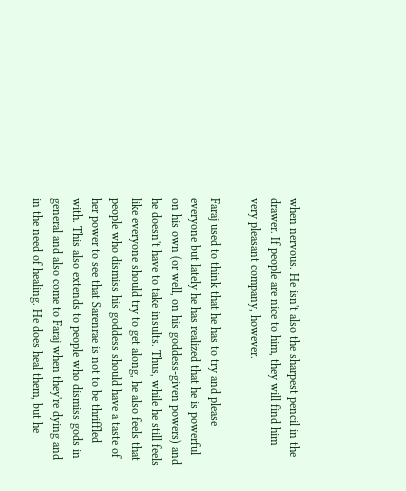when nervous. He isn't also the sharpest pencil in the drawer. If people are nice to him, they will find him very pleasant company, however.

Faraj used to think that he has to try and please everyone but lately he has realized that he is powerful on his own (or well, on his goddess-given powers) and he doesn't have to take insults. Thus, while he still feels like everyone should try to get along, he also feels that people who dismiss his goddess should have a taste of her power to see that Sarenrae is not to be thriffled with. This also extends to people who dismiss gods in general and also come to Faraj when they're dying and in the need of healing. He does heal them, but he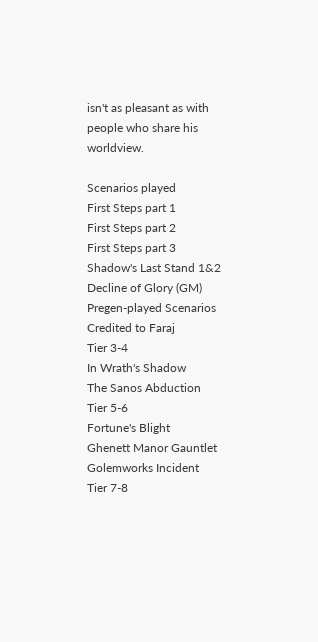isn't as pleasant as with people who share his worldview.

Scenarios played
First Steps part 1
First Steps part 2
First Steps part 3
Shadow's Last Stand 1&2
Decline of Glory (GM)
Pregen-played Scenarios Credited to Faraj
Tier 3-4
In Wrath's Shadow
The Sanos Abduction
Tier 5-6
Fortune's Blight
Ghenett Manor Gauntlet
Golemworks Incident
Tier 7-8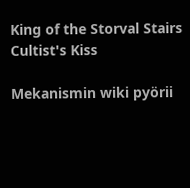King of the Storval Stairs
Cultist's Kiss

Mekanismin wiki pyörii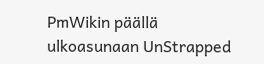PmWikin päällä ulkoasunaan UnStrapped